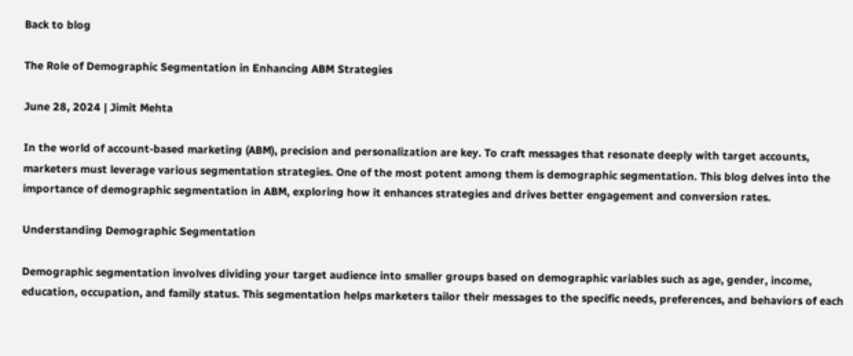Back to blog

The Role of Demographic Segmentation in Enhancing ABM Strategies

June 28, 2024 | Jimit Mehta

In the world of account-based marketing (ABM), precision and personalization are key. To craft messages that resonate deeply with target accounts, marketers must leverage various segmentation strategies. One of the most potent among them is demographic segmentation. This blog delves into the importance of demographic segmentation in ABM, exploring how it enhances strategies and drives better engagement and conversion rates.

Understanding Demographic Segmentation

Demographic segmentation involves dividing your target audience into smaller groups based on demographic variables such as age, gender, income, education, occupation, and family status. This segmentation helps marketers tailor their messages to the specific needs, preferences, and behaviors of each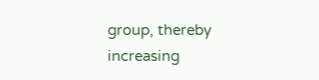group, thereby increasing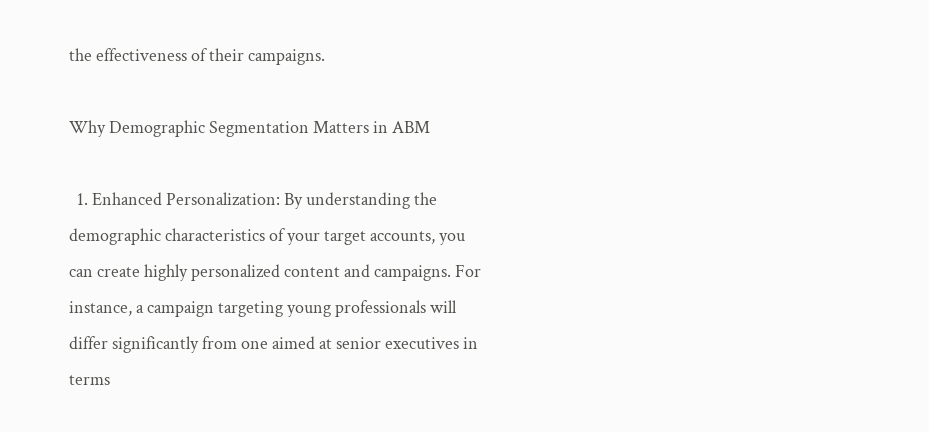the effectiveness of their campaigns.

Why Demographic Segmentation Matters in ABM

  1. Enhanced Personalization: By understanding the demographic characteristics of your target accounts, you can create highly personalized content and campaigns. For instance, a campaign targeting young professionals will differ significantly from one aimed at senior executives in terms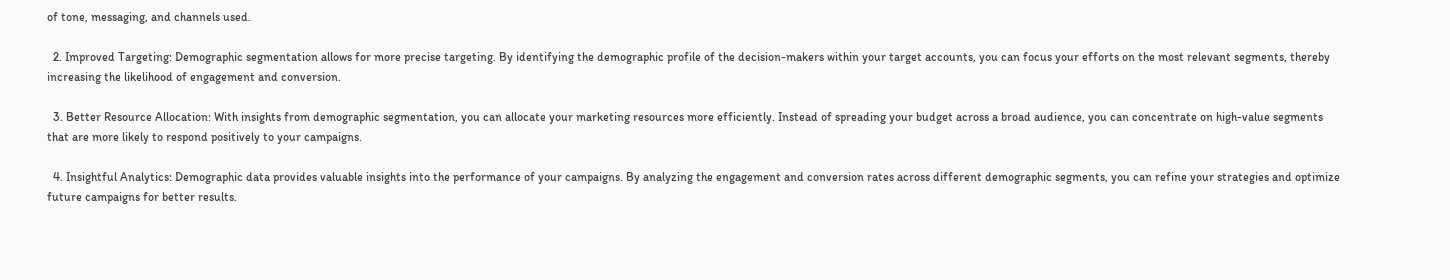of tone, messaging, and channels used.

  2. Improved Targeting: Demographic segmentation allows for more precise targeting. By identifying the demographic profile of the decision-makers within your target accounts, you can focus your efforts on the most relevant segments, thereby increasing the likelihood of engagement and conversion.

  3. Better Resource Allocation: With insights from demographic segmentation, you can allocate your marketing resources more efficiently. Instead of spreading your budget across a broad audience, you can concentrate on high-value segments that are more likely to respond positively to your campaigns.

  4. Insightful Analytics: Demographic data provides valuable insights into the performance of your campaigns. By analyzing the engagement and conversion rates across different demographic segments, you can refine your strategies and optimize future campaigns for better results.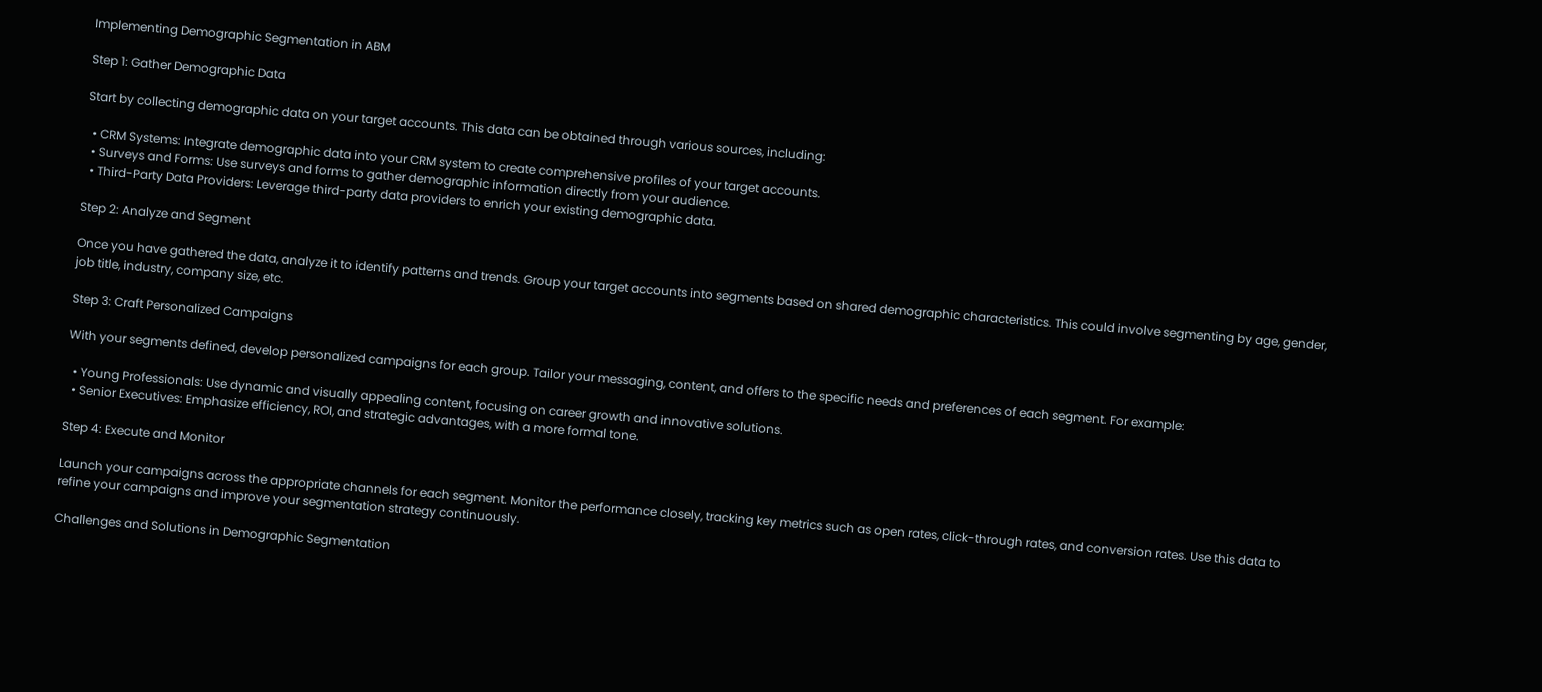Implementing Demographic Segmentation in ABM

Step 1: Gather Demographic Data

Start by collecting demographic data on your target accounts. This data can be obtained through various sources, including:

  • CRM Systems: Integrate demographic data into your CRM system to create comprehensive profiles of your target accounts.
  • Surveys and Forms: Use surveys and forms to gather demographic information directly from your audience.
  • Third-Party Data Providers: Leverage third-party data providers to enrich your existing demographic data.

Step 2: Analyze and Segment

Once you have gathered the data, analyze it to identify patterns and trends. Group your target accounts into segments based on shared demographic characteristics. This could involve segmenting by age, gender, job title, industry, company size, etc.

Step 3: Craft Personalized Campaigns

With your segments defined, develop personalized campaigns for each group. Tailor your messaging, content, and offers to the specific needs and preferences of each segment. For example:

  • Young Professionals: Use dynamic and visually appealing content, focusing on career growth and innovative solutions.
  • Senior Executives: Emphasize efficiency, ROI, and strategic advantages, with a more formal tone.

Step 4: Execute and Monitor

Launch your campaigns across the appropriate channels for each segment. Monitor the performance closely, tracking key metrics such as open rates, click-through rates, and conversion rates. Use this data to refine your campaigns and improve your segmentation strategy continuously.

Challenges and Solutions in Demographic Segmentation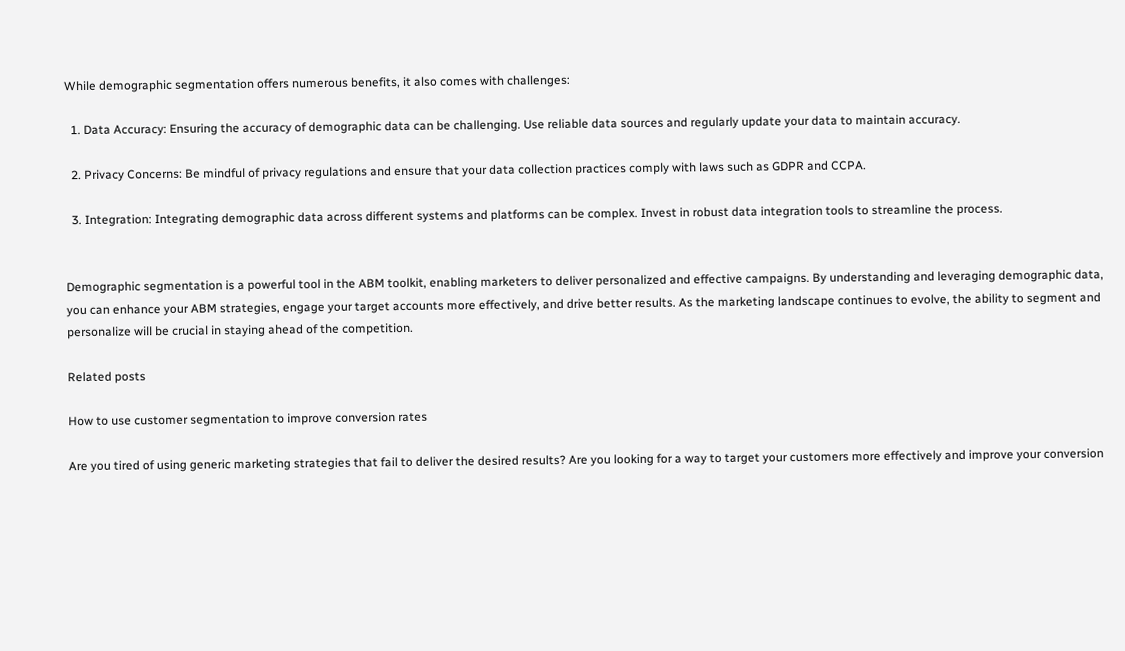While demographic segmentation offers numerous benefits, it also comes with challenges:

  1. Data Accuracy: Ensuring the accuracy of demographic data can be challenging. Use reliable data sources and regularly update your data to maintain accuracy.

  2. Privacy Concerns: Be mindful of privacy regulations and ensure that your data collection practices comply with laws such as GDPR and CCPA.

  3. Integration: Integrating demographic data across different systems and platforms can be complex. Invest in robust data integration tools to streamline the process.


Demographic segmentation is a powerful tool in the ABM toolkit, enabling marketers to deliver personalized and effective campaigns. By understanding and leveraging demographic data, you can enhance your ABM strategies, engage your target accounts more effectively, and drive better results. As the marketing landscape continues to evolve, the ability to segment and personalize will be crucial in staying ahead of the competition.

Related posts

How to use customer segmentation to improve conversion rates

Are you tired of using generic marketing strategies that fail to deliver the desired results? Are you looking for a way to target your customers more effectively and improve your conversion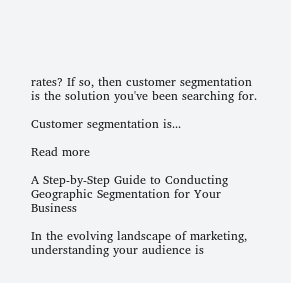rates? If so, then customer segmentation is the solution you've been searching for.

Customer segmentation is...

Read more

A Step-by-Step Guide to Conducting Geographic Segmentation for Your Business

In the evolving landscape of marketing, understanding your audience is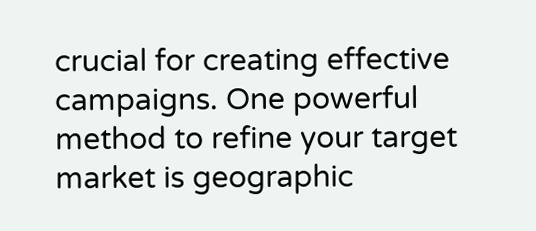crucial for creating effective campaigns. One powerful method to refine your target market is geographic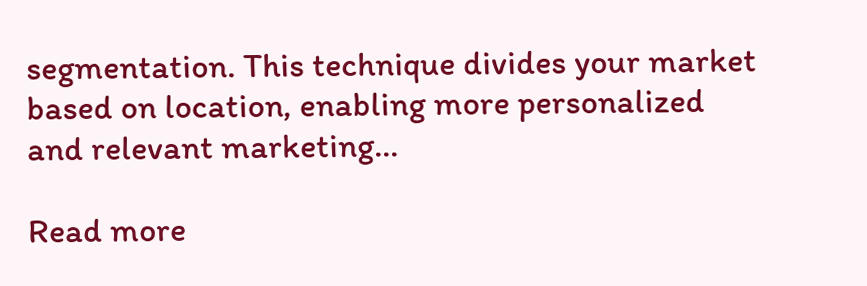segmentation. This technique divides your market based on location, enabling more personalized and relevant marketing...

Read more